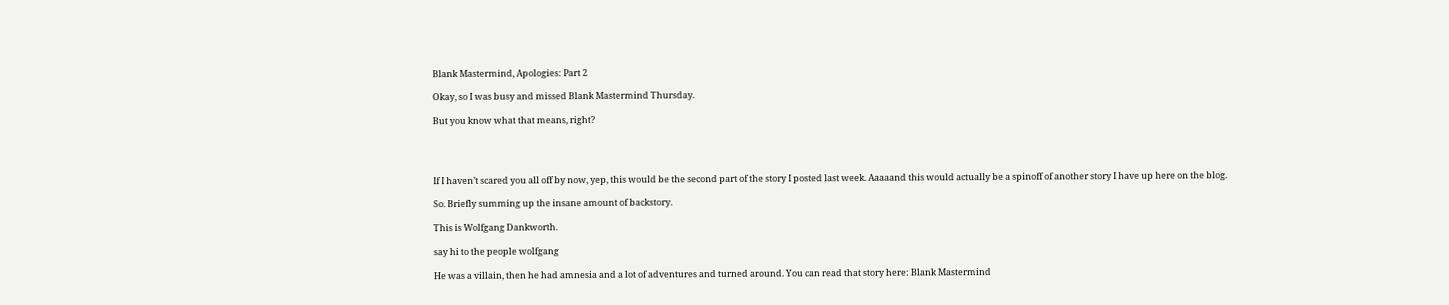Blank Mastermind, Apologies: Part 2

Okay, so I was busy and missed Blank Mastermind Thursday.

But you know what that means, right?




If I haven’t scared you all off by now, yep, this would be the second part of the story I posted last week. Aaaaand this would actually be a spinoff of another story I have up here on the blog.

So. Briefly summing up the insane amount of backstory.

This is Wolfgang Dankworth.

say hi to the people wolfgang

He was a villain, then he had amnesia and a lot of adventures and turned around. You can read that story here: Blank Mastermind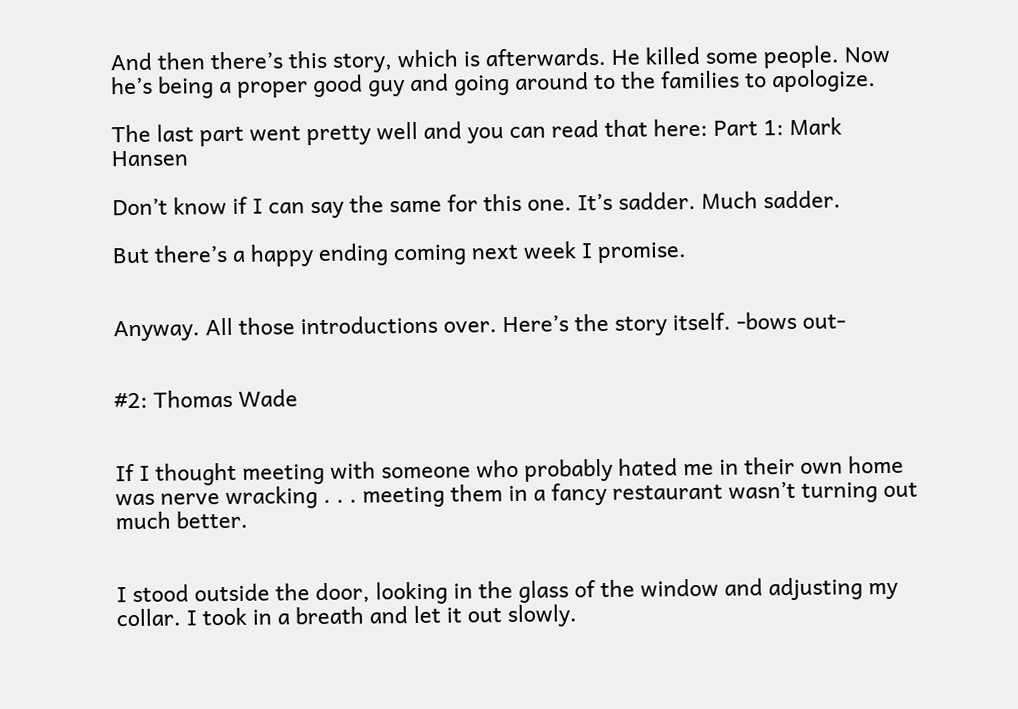And then there’s this story, which is afterwards. He killed some people. Now he’s being a proper good guy and going around to the families to apologize.

The last part went pretty well and you can read that here: Part 1: Mark Hansen

Don’t know if I can say the same for this one. It’s sadder. Much sadder.

But there’s a happy ending coming next week I promise.


Anyway. All those introductions over. Here’s the story itself. -bows out-


#2: Thomas Wade


If I thought meeting with someone who probably hated me in their own home was nerve wracking . . . meeting them in a fancy restaurant wasn’t turning out much better.


I stood outside the door, looking in the glass of the window and adjusting my collar. I took in a breath and let it out slowly.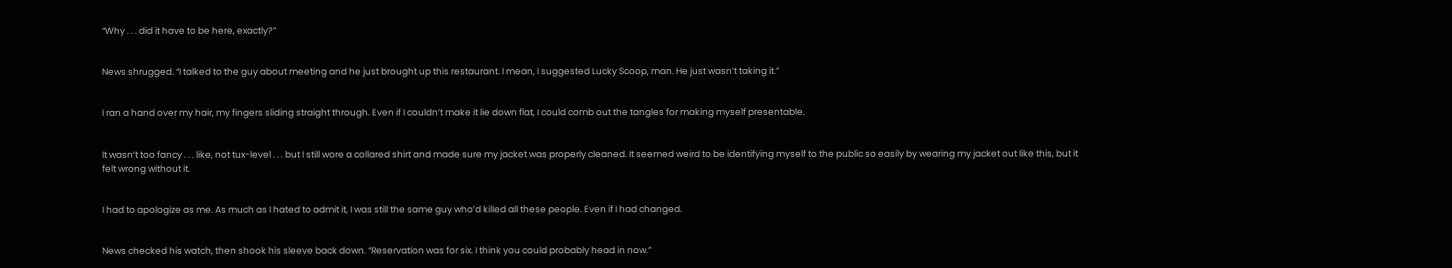“Why . . . did it have to be here, exactly?”


News shrugged. “I talked to the guy about meeting and he just brought up this restaurant. I mean, I suggested Lucky Scoop, man. He just wasn’t taking it.”


I ran a hand over my hair, my fingers sliding straight through. Even if I couldn’t make it lie down flat, I could comb out the tangles for making myself presentable.


It wasn’t too fancy . . . like, not tux-level . . . but I still wore a collared shirt and made sure my jacket was properly cleaned. It seemed weird to be identifying myself to the public so easily by wearing my jacket out like this, but it felt wrong without it.


I had to apologize as me. As much as I hated to admit it, I was still the same guy who’d killed all these people. Even if I had changed.


News checked his watch, then shook his sleeve back down. “Reservation was for six. I think you could probably head in now.”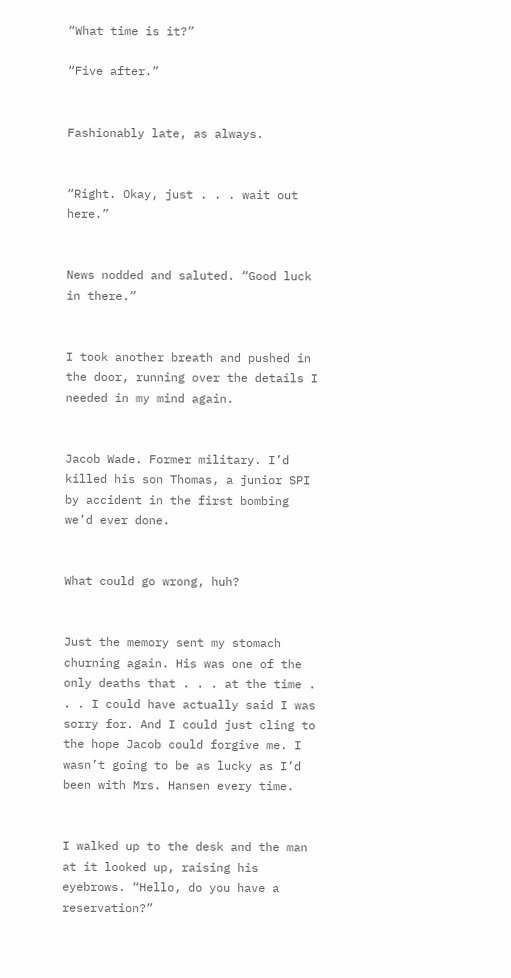“What time is it?”

“Five after.”


Fashionably late, as always.


“Right. Okay, just . . . wait out here.”


News nodded and saluted. “Good luck in there.”


I took another breath and pushed in the door, running over the details I needed in my mind again.


Jacob Wade. Former military. I’d killed his son Thomas, a junior SPI by accident in the first bombing we’d ever done.


What could go wrong, huh?


Just the memory sent my stomach churning again. His was one of the only deaths that . . . at the time . . . I could have actually said I was sorry for. And I could just cling to the hope Jacob could forgive me. I wasn’t going to be as lucky as I’d been with Mrs. Hansen every time.


I walked up to the desk and the man at it looked up, raising his eyebrows. “Hello, do you have a reservation?”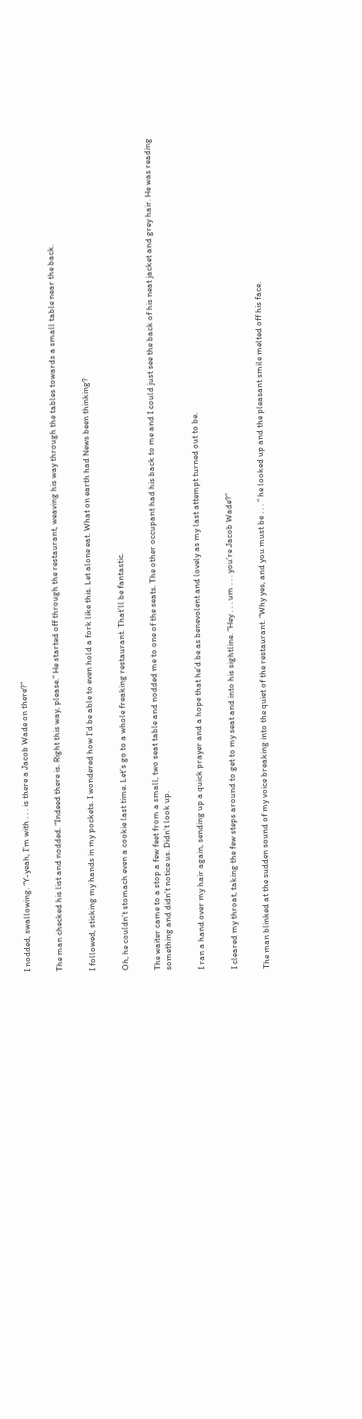I nodded, swallowing. “Y-yeah, I’m with . . . is there a Jacob Wade on there?”


The man checked his list and nodded. “Indeed there is. Right this way, please.” He started off through the restaurant, weaving his way through the tables towards a small table near the back.


I followed, sticking my hands in my pockets. I wondered how I’d be able to even hold a fork like this. Let alone eat. What on earth had News been thinking?


Oh, he couldn’t stomach even a cookie last time. Let’s go to a whole freaking restaurant. That’ll be fantastic.


The waiter came to a stop a few feet from a small, two seat table and nodded me to one of the seats. The other occupant had his back to me and I could just see the back of his neat jacket and grey hair. He was reading something and didn’t notice us. Didn’t look up.


I ran a hand over my hair again, sending up a quick prayer and a hope that he’d be as benevolent and lovely as my last attempt turned out to be.


I cleared my throat, taking the few steps around to get to my seat and into his sightline. “Hey . . . um . . . you’re Jacob Wade?”


The man blinked at the sudden sound of my voice breaking into the quiet of the restaurant. “Why yes, and you must be . . . ” he looked up and the pleasant smile melted off his face.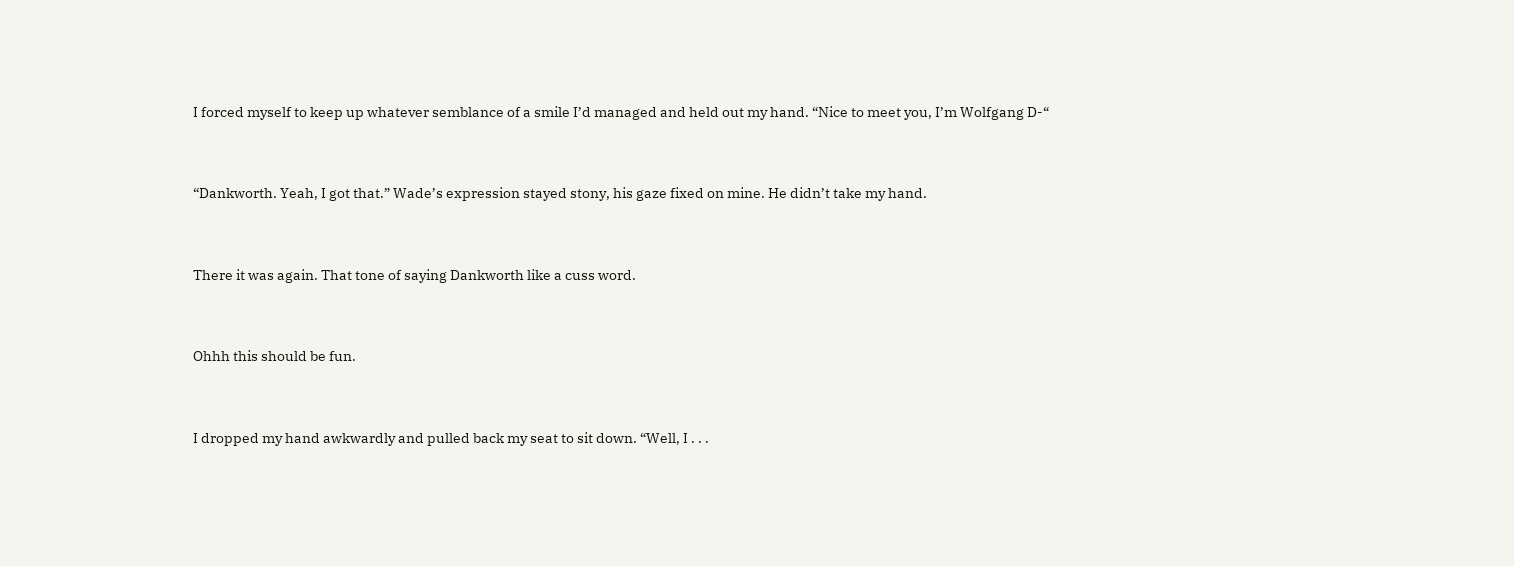I forced myself to keep up whatever semblance of a smile I’d managed and held out my hand. “Nice to meet you, I’m Wolfgang D-“


“Dankworth. Yeah, I got that.” Wade’s expression stayed stony, his gaze fixed on mine. He didn’t take my hand.


There it was again. That tone of saying Dankworth like a cuss word.


Ohhh this should be fun.


I dropped my hand awkwardly and pulled back my seat to sit down. “Well, I . . .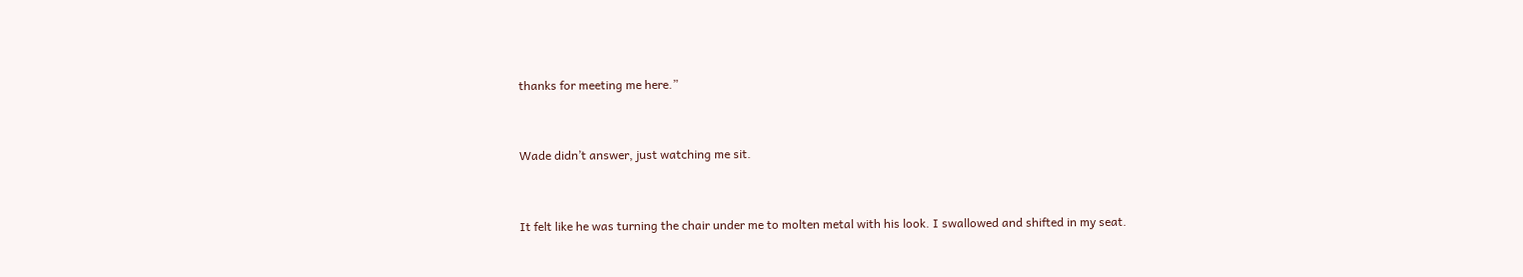thanks for meeting me here.”


Wade didn’t answer, just watching me sit.


It felt like he was turning the chair under me to molten metal with his look. I swallowed and shifted in my seat.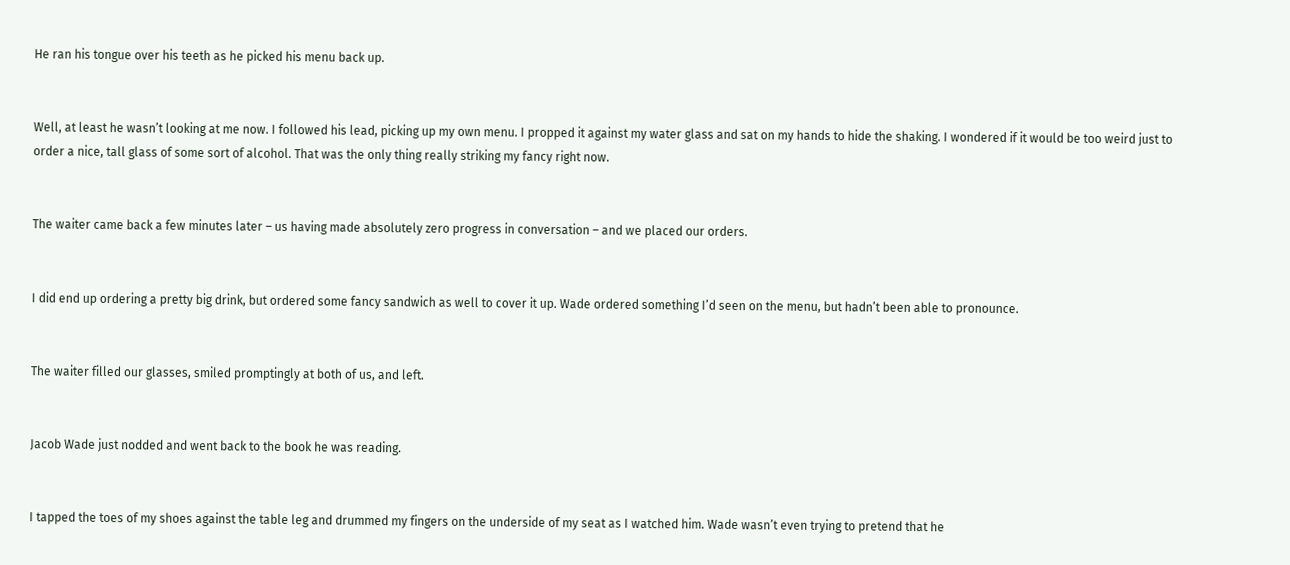He ran his tongue over his teeth as he picked his menu back up.


Well, at least he wasn’t looking at me now. I followed his lead, picking up my own menu. I propped it against my water glass and sat on my hands to hide the shaking. I wondered if it would be too weird just to order a nice, tall glass of some sort of alcohol. That was the only thing really striking my fancy right now.


The waiter came back a few minutes later – us having made absolutely zero progress in conversation – and we placed our orders.


I did end up ordering a pretty big drink, but ordered some fancy sandwich as well to cover it up. Wade ordered something I’d seen on the menu, but hadn’t been able to pronounce.


The waiter filled our glasses, smiled promptingly at both of us, and left.


Jacob Wade just nodded and went back to the book he was reading.


I tapped the toes of my shoes against the table leg and drummed my fingers on the underside of my seat as I watched him. Wade wasn’t even trying to pretend that he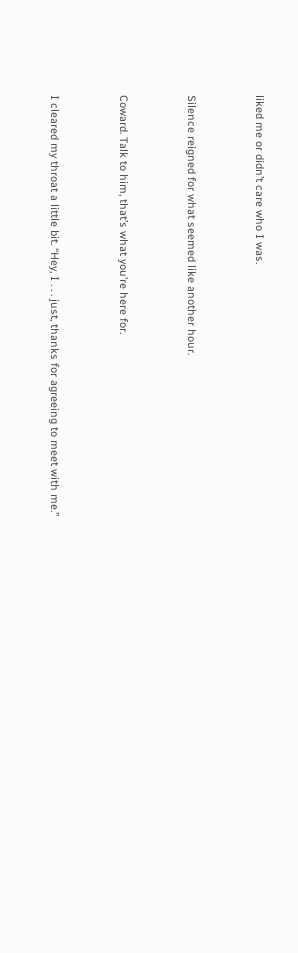liked me or didn’t care who I was.


Silence reigned for what seemed like another hour.


Coward. Talk to him, that’s what you’re here for.


I cleared my throat a little bit. “Hey, I . . . just, thanks for agreeing to meet with me.”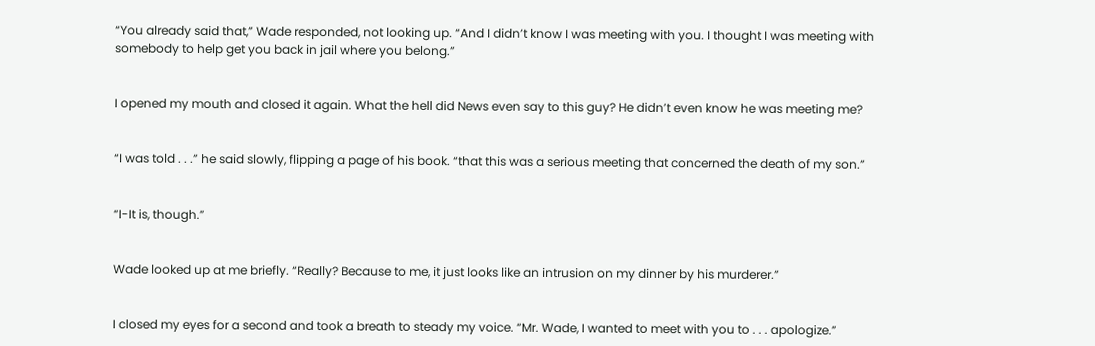“You already said that,” Wade responded, not looking up. “And I didn’t know I was meeting with you. I thought I was meeting with somebody to help get you back in jail where you belong.”


I opened my mouth and closed it again. What the hell did News even say to this guy? He didn’t even know he was meeting me?


“I was told . . .” he said slowly, flipping a page of his book. “that this was a serious meeting that concerned the death of my son.”


“I-It is, though.”


Wade looked up at me briefly. “Really? Because to me, it just looks like an intrusion on my dinner by his murderer.”


I closed my eyes for a second and took a breath to steady my voice. “Mr. Wade, I wanted to meet with you to . . . apologize.”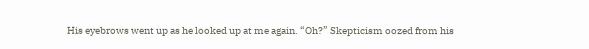His eyebrows went up as he looked up at me again. “Oh?” Skepticism oozed from his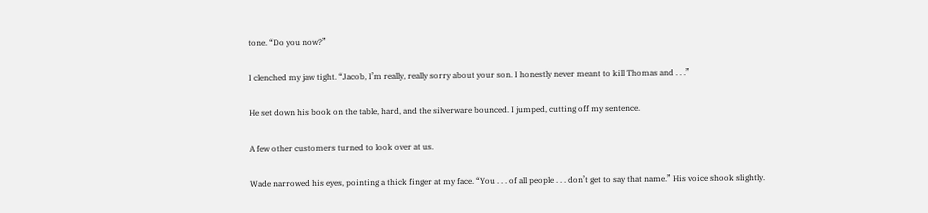tone. “Do you now?”


I clenched my jaw tight. “Jacob, I’m really, really sorry about your son. I honestly never meant to kill Thomas and . . .”


He set down his book on the table, hard, and the silverware bounced. I jumped, cutting off my sentence.


A few other customers turned to look over at us.


Wade narrowed his eyes, pointing a thick finger at my face. “You . . . of all people . . . don’t get to say that name.” His voice shook slightly.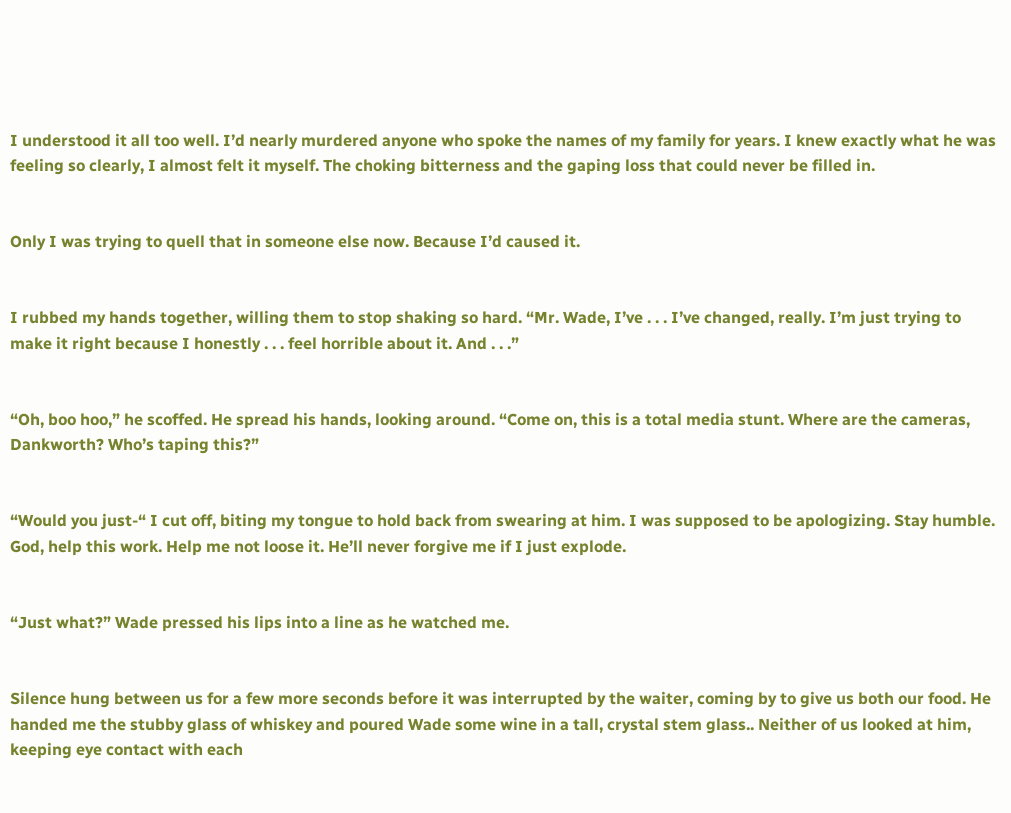I understood it all too well. I’d nearly murdered anyone who spoke the names of my family for years. I knew exactly what he was feeling so clearly, I almost felt it myself. The choking bitterness and the gaping loss that could never be filled in.


Only I was trying to quell that in someone else now. Because I’d caused it.


I rubbed my hands together, willing them to stop shaking so hard. “Mr. Wade, I’ve . . . I’ve changed, really. I’m just trying to make it right because I honestly . . . feel horrible about it. And . . .”


“Oh, boo hoo,” he scoffed. He spread his hands, looking around. “Come on, this is a total media stunt. Where are the cameras, Dankworth? Who’s taping this?”


“Would you just-“ I cut off, biting my tongue to hold back from swearing at him. I was supposed to be apologizing. Stay humble. God, help this work. Help me not loose it. He’ll never forgive me if I just explode.


“Just what?” Wade pressed his lips into a line as he watched me.


Silence hung between us for a few more seconds before it was interrupted by the waiter, coming by to give us both our food. He handed me the stubby glass of whiskey and poured Wade some wine in a tall, crystal stem glass.. Neither of us looked at him, keeping eye contact with each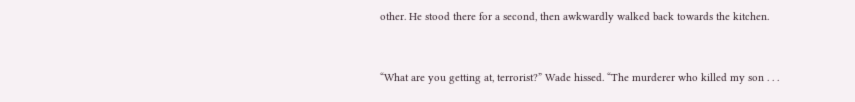other. He stood there for a second, then awkwardly walked back towards the kitchen.


“What are you getting at, terrorist?” Wade hissed. “The murderer who killed my son . . .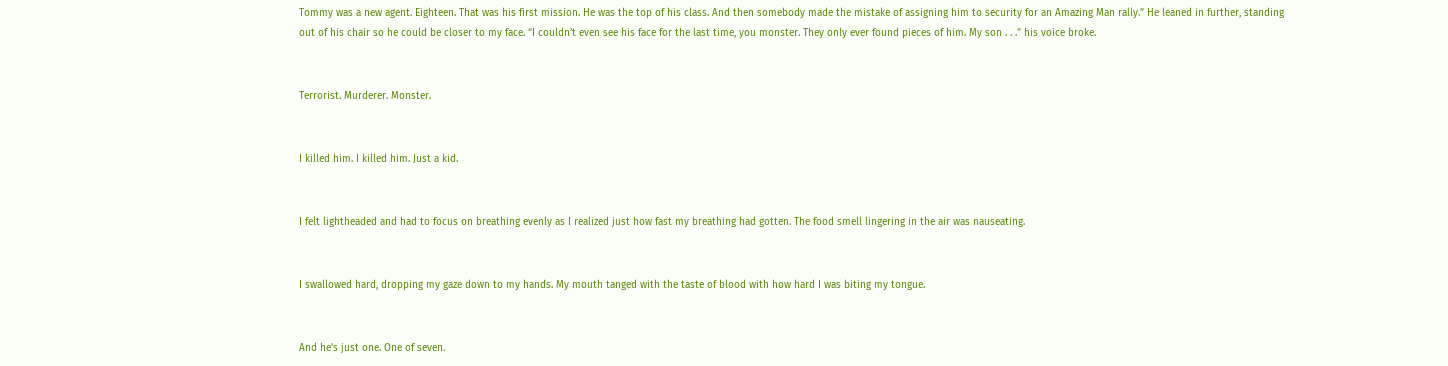Tommy was a new agent. Eighteen. That was his first mission. He was the top of his class. And then somebody made the mistake of assigning him to security for an Amazing Man rally.” He leaned in further, standing out of his chair so he could be closer to my face. “I couldn’t even see his face for the last time, you monster. They only ever found pieces of him. My son . . .” his voice broke.


Terrorist. Murderer. Monster.


I killed him. I killed him. Just a kid.


I felt lightheaded and had to focus on breathing evenly as I realized just how fast my breathing had gotten. The food smell lingering in the air was nauseating.


I swallowed hard, dropping my gaze down to my hands. My mouth tanged with the taste of blood with how hard I was biting my tongue.


And he’s just one. One of seven.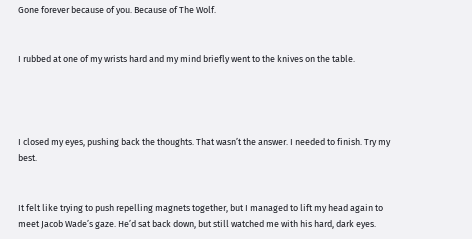Gone forever because of you. Because of The Wolf.


I rubbed at one of my wrists hard and my mind briefly went to the knives on the table.




I closed my eyes, pushing back the thoughts. That wasn’t the answer. I needed to finish. Try my best.


It felt like trying to push repelling magnets together, but I managed to lift my head again to meet Jacob Wade’s gaze. He’d sat back down, but still watched me with his hard, dark eyes.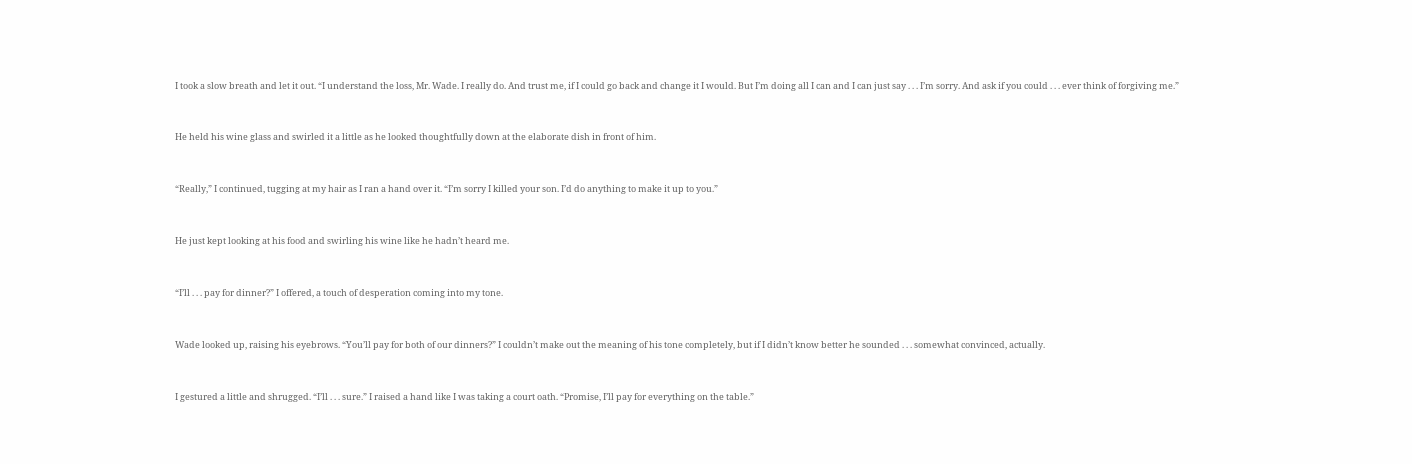I took a slow breath and let it out. “I understand the loss, Mr. Wade. I really do. And trust me, if I could go back and change it I would. But I’m doing all I can and I can just say . . . I’m sorry. And ask if you could . . . ever think of forgiving me.”


He held his wine glass and swirled it a little as he looked thoughtfully down at the elaborate dish in front of him.


“Really,” I continued, tugging at my hair as I ran a hand over it. “I’m sorry I killed your son. I’d do anything to make it up to you.”


He just kept looking at his food and swirling his wine like he hadn’t heard me.


“I’ll . . . pay for dinner?” I offered, a touch of desperation coming into my tone.


Wade looked up, raising his eyebrows. “You’ll pay for both of our dinners?” I couldn’t make out the meaning of his tone completely, but if I didn’t know better he sounded . . . somewhat convinced, actually.


I gestured a little and shrugged. “I’ll . . . sure.” I raised a hand like I was taking a court oath. “Promise, I’ll pay for everything on the table.”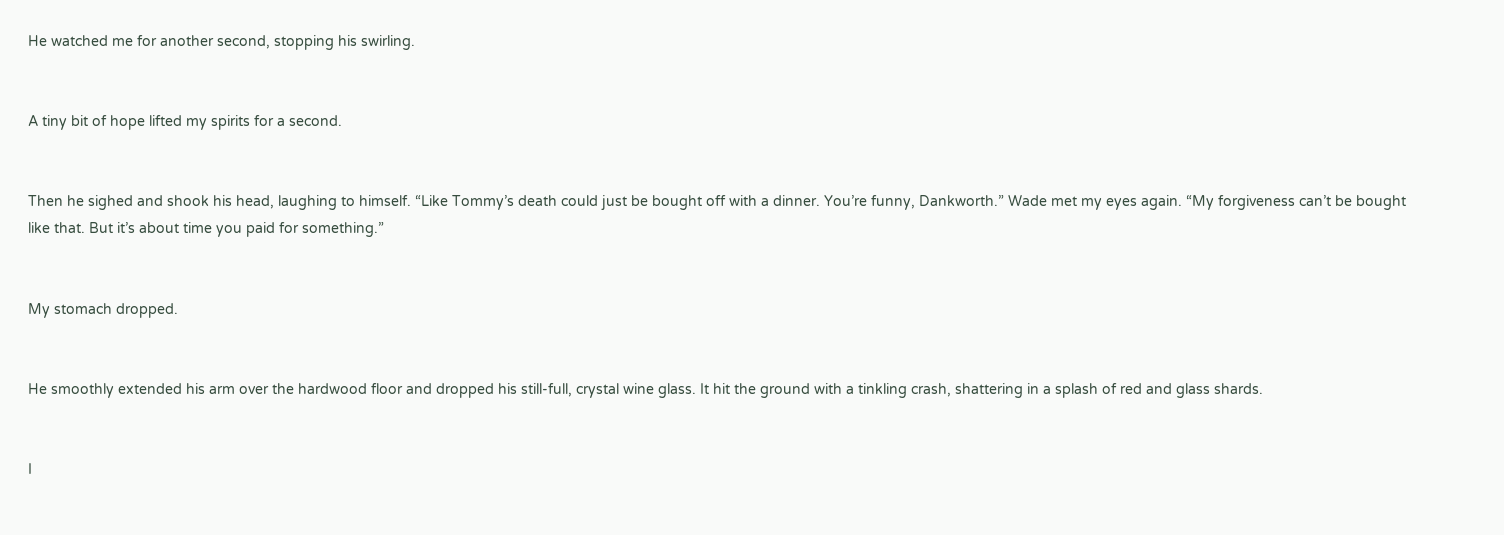He watched me for another second, stopping his swirling.


A tiny bit of hope lifted my spirits for a second.


Then he sighed and shook his head, laughing to himself. “Like Tommy’s death could just be bought off with a dinner. You’re funny, Dankworth.” Wade met my eyes again. “My forgiveness can’t be bought like that. But it’s about time you paid for something.”


My stomach dropped.


He smoothly extended his arm over the hardwood floor and dropped his still-full, crystal wine glass. It hit the ground with a tinkling crash, shattering in a splash of red and glass shards.


I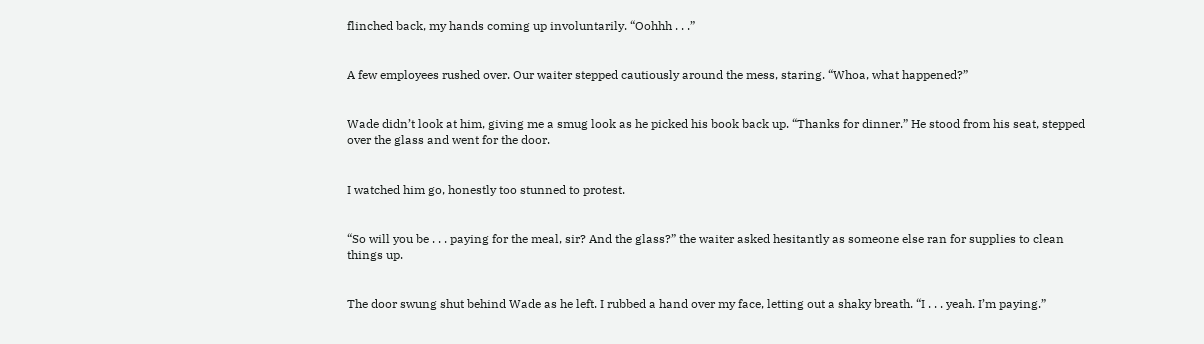flinched back, my hands coming up involuntarily. “Oohhh . . .”


A few employees rushed over. Our waiter stepped cautiously around the mess, staring. “Whoa, what happened?”


Wade didn’t look at him, giving me a smug look as he picked his book back up. “Thanks for dinner.” He stood from his seat, stepped over the glass and went for the door.


I watched him go, honestly too stunned to protest.


“So will you be . . . paying for the meal, sir? And the glass?” the waiter asked hesitantly as someone else ran for supplies to clean things up.


The door swung shut behind Wade as he left. I rubbed a hand over my face, letting out a shaky breath. “I . . . yeah. I’m paying.”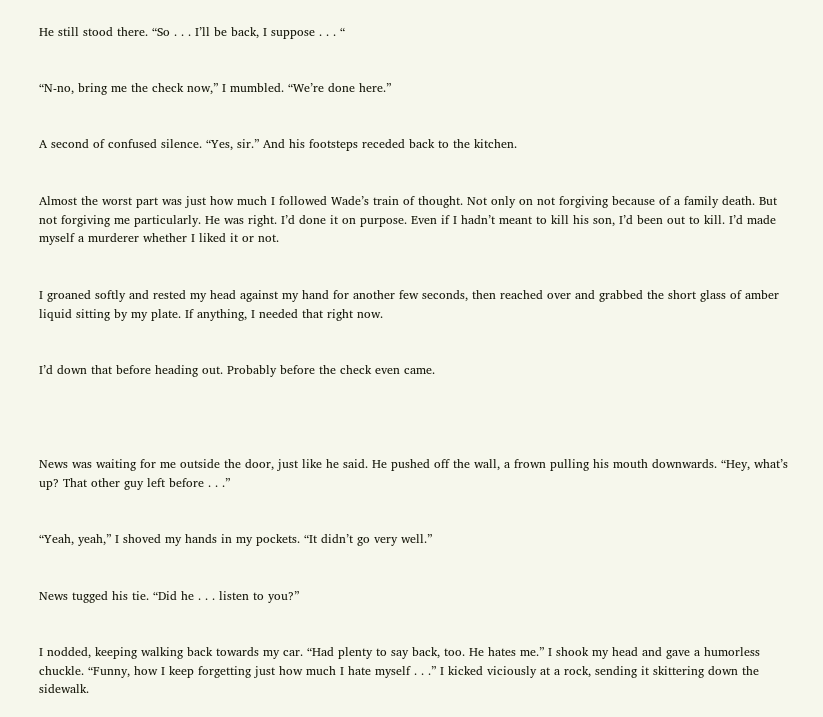He still stood there. “So . . . I’ll be back, I suppose . . . “


“N-no, bring me the check now,” I mumbled. “We’re done here.”


A second of confused silence. “Yes, sir.” And his footsteps receded back to the kitchen.


Almost the worst part was just how much I followed Wade’s train of thought. Not only on not forgiving because of a family death. But not forgiving me particularly. He was right. I’d done it on purpose. Even if I hadn’t meant to kill his son, I’d been out to kill. I’d made myself a murderer whether I liked it or not.


I groaned softly and rested my head against my hand for another few seconds, then reached over and grabbed the short glass of amber liquid sitting by my plate. If anything, I needed that right now.


I’d down that before heading out. Probably before the check even came.




News was waiting for me outside the door, just like he said. He pushed off the wall, a frown pulling his mouth downwards. “Hey, what’s up? That other guy left before . . .”


“Yeah, yeah,” I shoved my hands in my pockets. “It didn’t go very well.”


News tugged his tie. “Did he . . . listen to you?”


I nodded, keeping walking back towards my car. “Had plenty to say back, too. He hates me.” I shook my head and gave a humorless chuckle. “Funny, how I keep forgetting just how much I hate myself . . .” I kicked viciously at a rock, sending it skittering down the sidewalk.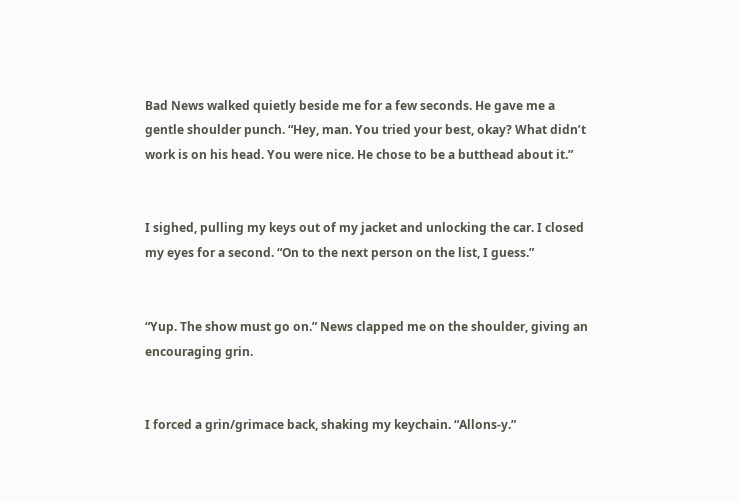Bad News walked quietly beside me for a few seconds. He gave me a gentle shoulder punch. “Hey, man. You tried your best, okay? What didn’t work is on his head. You were nice. He chose to be a butthead about it.”


I sighed, pulling my keys out of my jacket and unlocking the car. I closed my eyes for a second. “On to the next person on the list, I guess.”


“Yup. The show must go on.” News clapped me on the shoulder, giving an encouraging grin.


I forced a grin/grimace back, shaking my keychain. “Allons-y.”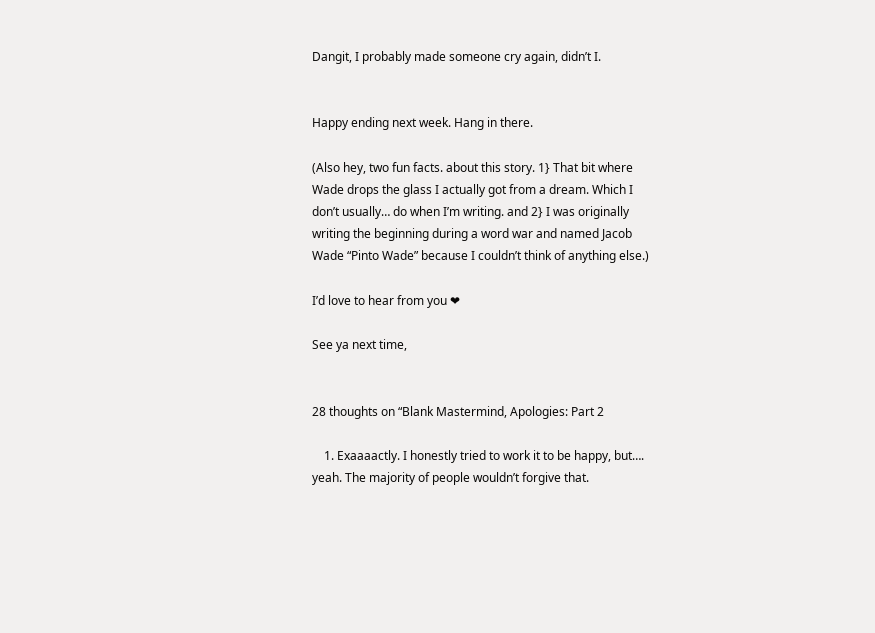Dangit, I probably made someone cry again, didn’t I.


Happy ending next week. Hang in there.

(Also hey, two fun facts. about this story. 1} That bit where Wade drops the glass I actually got from a dream. Which I don’t usually… do when I’m writing. and 2} I was originally writing the beginning during a word war and named Jacob Wade “Pinto Wade” because I couldn’t think of anything else.)

I’d love to hear from you ❤

See ya next time,


28 thoughts on “Blank Mastermind, Apologies: Part 2

    1. Exaaaactly. I honestly tried to work it to be happy, but…. yeah. The majority of people wouldn’t forgive that.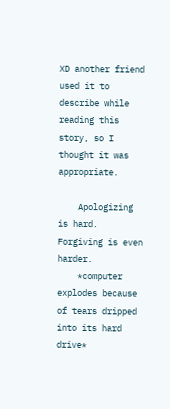XD another friend used it to describe while reading this story, so I thought it was appropriate.

    Apologizing is hard. Forgiving is even harder.
    *computer explodes because of tears dripped into its hard drive*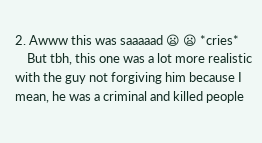2. Awww this was saaaaad 😦 😦 *cries*
    But tbh, this one was a lot more realistic with the guy not forgiving him because I mean, he was a criminal and killed people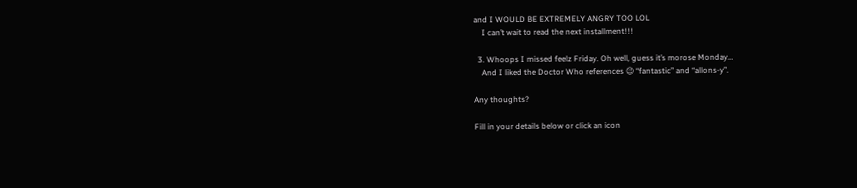and I WOULD BE EXTREMELY ANGRY TOO LOL
    I can’t wait to read the next installment!!!

  3. Whoops I missed feelz Friday. Oh well, guess it’s morose Monday…
    And I liked the Doctor Who references 😉 “fantastic” and “allons-y”.

Any thoughts?

Fill in your details below or click an icon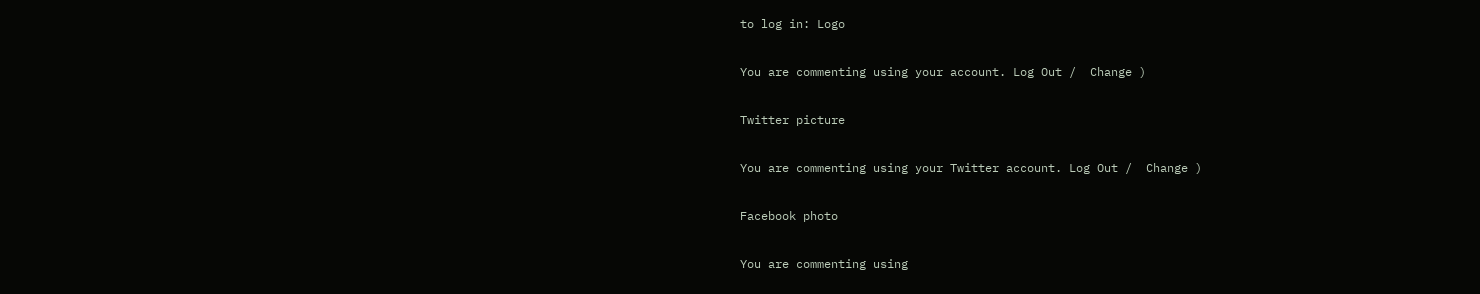to log in: Logo

You are commenting using your account. Log Out /  Change )

Twitter picture

You are commenting using your Twitter account. Log Out /  Change )

Facebook photo

You are commenting using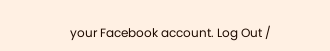your Facebook account. Log Out /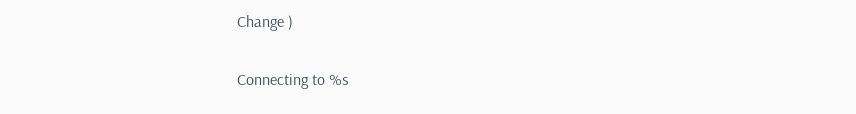Change )

Connecting to %s